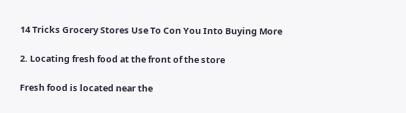14 Tricks Grocery Stores Use To Con You Into Buying More

2. Locating fresh food at the front of the store

Fresh food is located near the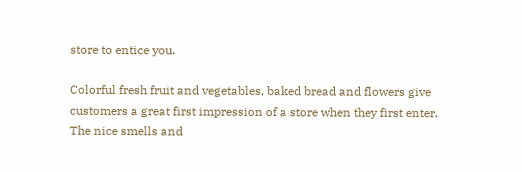store to entice you.

Colorful fresh fruit and vegetables, baked bread and flowers give customers a great first impression of a store when they first enter. The nice smells and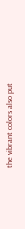the vibrant colors also put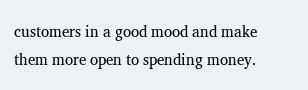customers in a good mood and make them more open to spending money.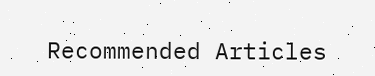Recommended Articles